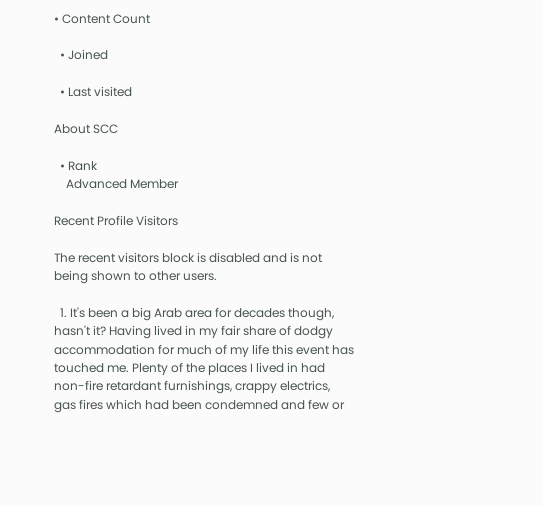• Content Count

  • Joined

  • Last visited

About SCC

  • Rank
    Advanced Member

Recent Profile Visitors

The recent visitors block is disabled and is not being shown to other users.

  1. It's been a big Arab area for decades though, hasn't it? Having lived in my fair share of dodgy accommodation for much of my life this event has touched me. Plenty of the places I lived in had non-fire retardant furnishings, crappy electrics, gas fires which had been condemned and few or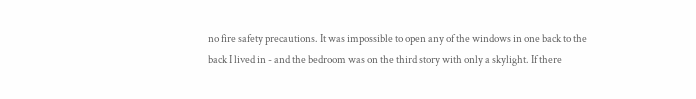no fire safety precautions. It was impossible to open any of the windows in one back to the back I lived in - and the bedroom was on the third story with only a skylight. If there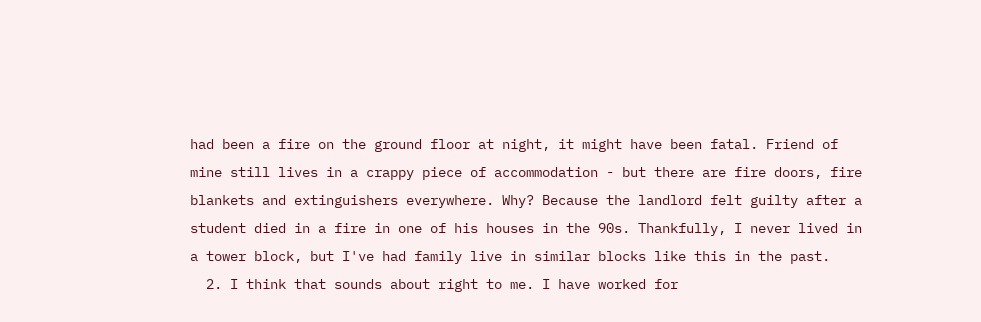had been a fire on the ground floor at night, it might have been fatal. Friend of mine still lives in a crappy piece of accommodation - but there are fire doors, fire blankets and extinguishers everywhere. Why? Because the landlord felt guilty after a student died in a fire in one of his houses in the 90s. Thankfully, I never lived in a tower block, but I've had family live in similar blocks like this in the past.
  2. I think that sounds about right to me. I have worked for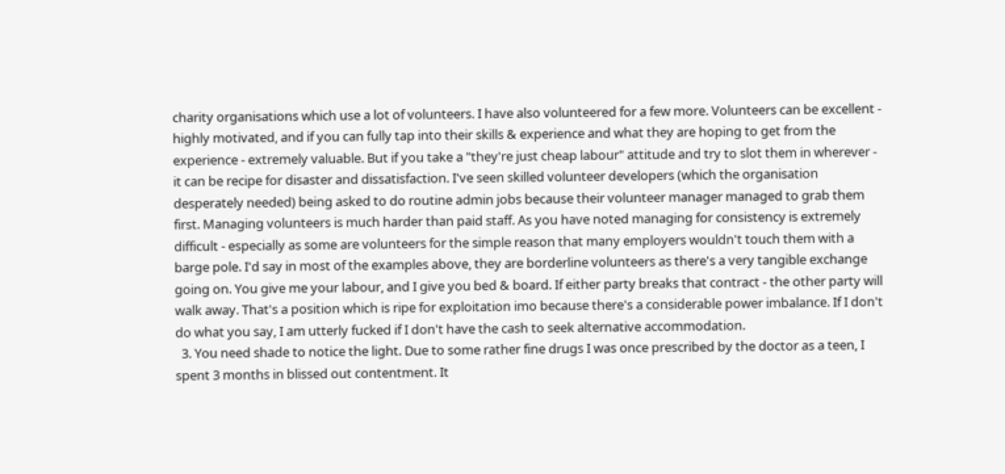charity organisations which use a lot of volunteers. I have also volunteered for a few more. Volunteers can be excellent - highly motivated, and if you can fully tap into their skills & experience and what they are hoping to get from the experience - extremely valuable. But if you take a "they're just cheap labour" attitude and try to slot them in wherever - it can be recipe for disaster and dissatisfaction. I've seen skilled volunteer developers (which the organisation desperately needed) being asked to do routine admin jobs because their volunteer manager managed to grab them first. Managing volunteers is much harder than paid staff. As you have noted managing for consistency is extremely difficult - especially as some are volunteers for the simple reason that many employers wouldn't touch them with a barge pole. I'd say in most of the examples above, they are borderline volunteers as there's a very tangible exchange going on. You give me your labour, and I give you bed & board. If either party breaks that contract - the other party will walk away. That's a position which is ripe for exploitation imo because there's a considerable power imbalance. If I don't do what you say, I am utterly fucked if I don't have the cash to seek alternative accommodation.
  3. You need shade to notice the light. Due to some rather fine drugs I was once prescribed by the doctor as a teen, I spent 3 months in blissed out contentment. It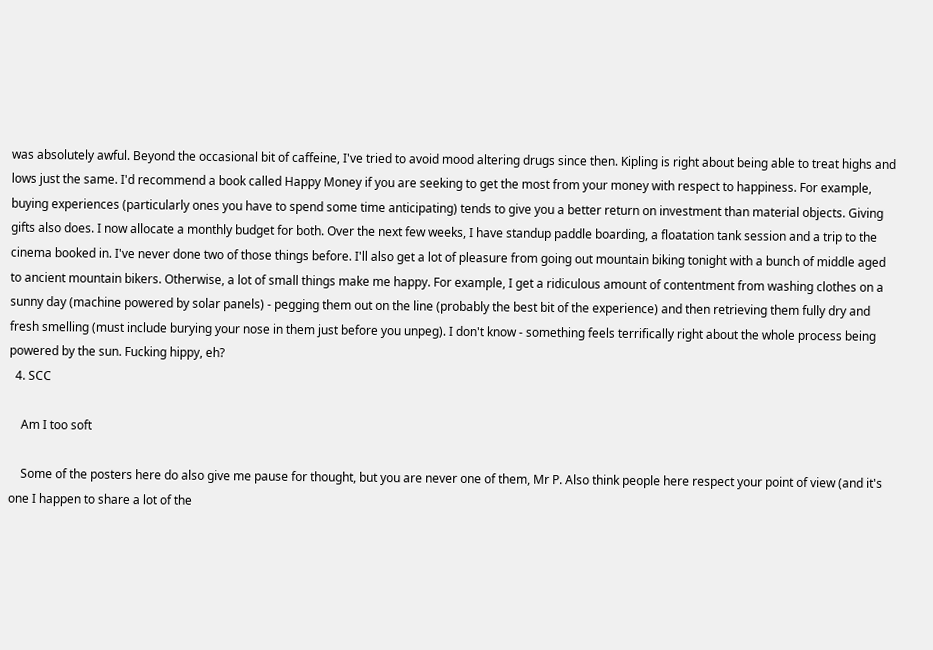was absolutely awful. Beyond the occasional bit of caffeine, I've tried to avoid mood altering drugs since then. Kipling is right about being able to treat highs and lows just the same. I'd recommend a book called Happy Money if you are seeking to get the most from your money with respect to happiness. For example, buying experiences (particularly ones you have to spend some time anticipating) tends to give you a better return on investment than material objects. Giving gifts also does. I now allocate a monthly budget for both. Over the next few weeks, I have standup paddle boarding, a floatation tank session and a trip to the cinema booked in. I've never done two of those things before. I'll also get a lot of pleasure from going out mountain biking tonight with a bunch of middle aged to ancient mountain bikers. Otherwise, a lot of small things make me happy. For example, I get a ridiculous amount of contentment from washing clothes on a sunny day (machine powered by solar panels) - pegging them out on the line (probably the best bit of the experience) and then retrieving them fully dry and fresh smelling (must include burying your nose in them just before you unpeg). I don't know - something feels terrifically right about the whole process being powered by the sun. Fucking hippy, eh?
  4. SCC

    Am I too soft

    Some of the posters here do also give me pause for thought, but you are never one of them, Mr P. Also think people here respect your point of view (and it's one I happen to share a lot of the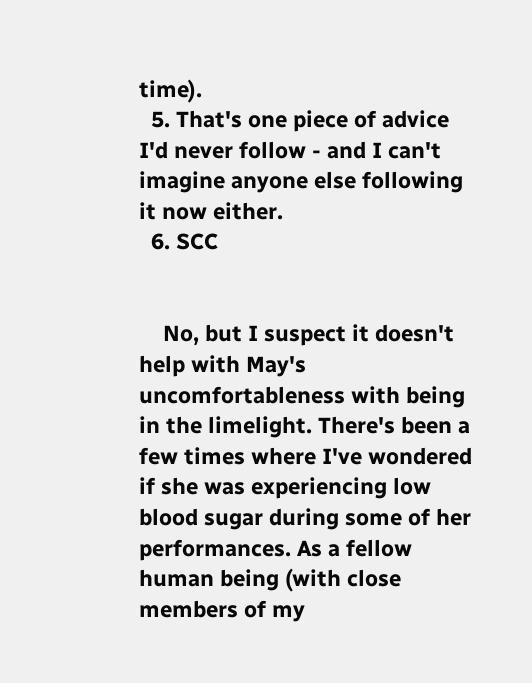time).
  5. That's one piece of advice I'd never follow - and I can't imagine anyone else following it now either.
  6. SCC


    No, but I suspect it doesn't help with May's uncomfortableness with being in the limelight. There's been a few times where I've wondered if she was experiencing low blood sugar during some of her performances. As a fellow human being (with close members of my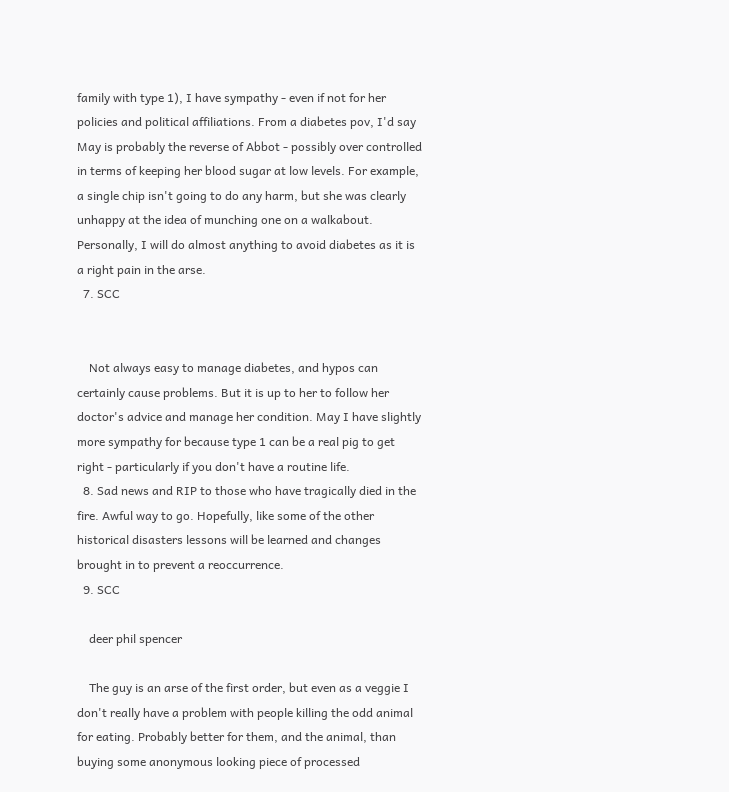family with type 1), I have sympathy - even if not for her policies and political affiliations. From a diabetes pov, I'd say May is probably the reverse of Abbot - possibly over controlled in terms of keeping her blood sugar at low levels. For example, a single chip isn't going to do any harm, but she was clearly unhappy at the idea of munching one on a walkabout. Personally, I will do almost anything to avoid diabetes as it is a right pain in the arse.
  7. SCC


    Not always easy to manage diabetes, and hypos can certainly cause problems. But it is up to her to follow her doctor's advice and manage her condition. May I have slightly more sympathy for because type 1 can be a real pig to get right - particularly if you don't have a routine life.
  8. Sad news and RIP to those who have tragically died in the fire. Awful way to go. Hopefully, like some of the other historical disasters lessons will be learned and changes brought in to prevent a reoccurrence.
  9. SCC

    deer phil spencer

    The guy is an arse of the first order, but even as a veggie I don't really have a problem with people killing the odd animal for eating. Probably better for them, and the animal, than buying some anonymous looking piece of processed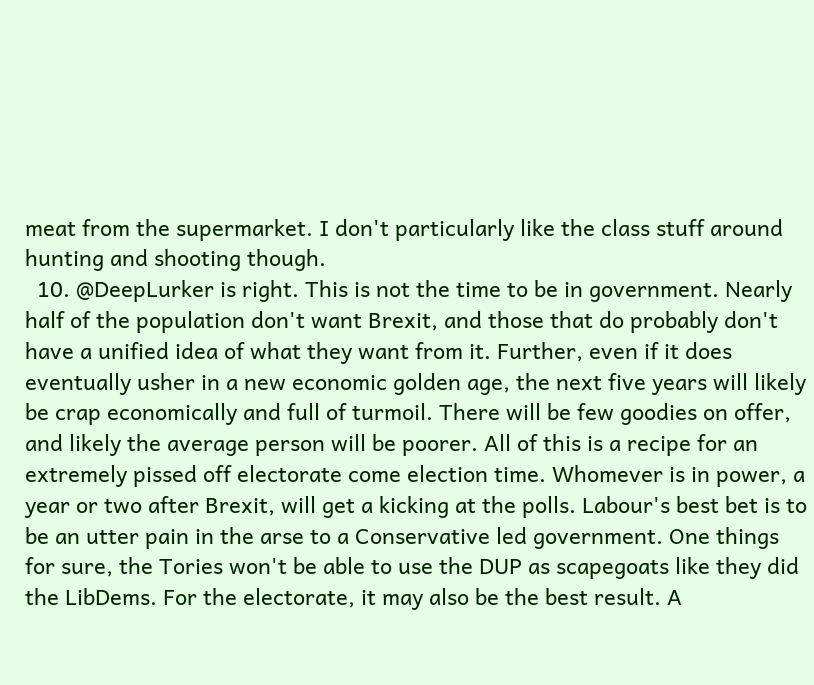meat from the supermarket. I don't particularly like the class stuff around hunting and shooting though.
  10. @DeepLurker is right. This is not the time to be in government. Nearly half of the population don't want Brexit, and those that do probably don't have a unified idea of what they want from it. Further, even if it does eventually usher in a new economic golden age, the next five years will likely be crap economically and full of turmoil. There will be few goodies on offer, and likely the average person will be poorer. All of this is a recipe for an extremely pissed off electorate come election time. Whomever is in power, a year or two after Brexit, will get a kicking at the polls. Labour's best bet is to be an utter pain in the arse to a Conservative led government. One things for sure, the Tories won't be able to use the DUP as scapegoats like they did the LibDems. For the electorate, it may also be the best result. A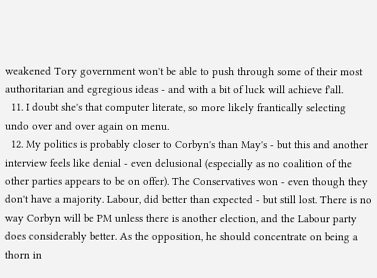weakened Tory government won't be able to push through some of their most authoritarian and egregious ideas - and with a bit of luck will achieve f'all.
  11. I doubt she's that computer literate, so more likely frantically selecting undo over and over again on menu.
  12. My politics is probably closer to Corbyn's than May's - but this and another interview feels like denial - even delusional (especially as no coalition of the other parties appears to be on offer). The Conservatives won - even though they don't have a majority. Labour, did better than expected - but still lost. There is no way Corbyn will be PM unless there is another election, and the Labour party does considerably better. As the opposition, he should concentrate on being a thorn in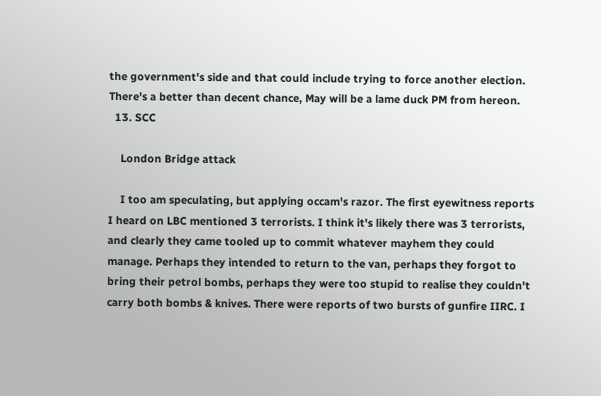the government's side and that could include trying to force another election. There's a better than decent chance, May will be a lame duck PM from hereon.
  13. SCC

    London Bridge attack

    I too am speculating, but applying occam's razor. The first eyewitness reports I heard on LBC mentioned 3 terrorists. I think it's likely there was 3 terrorists, and clearly they came tooled up to commit whatever mayhem they could manage. Perhaps they intended to return to the van, perhaps they forgot to bring their petrol bombs, perhaps they were too stupid to realise they couldn't carry both bombs & knives. There were reports of two bursts of gunfire IIRC. I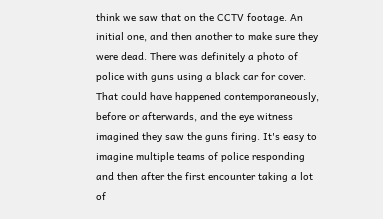think we saw that on the CCTV footage. An initial one, and then another to make sure they were dead. There was definitely a photo of police with guns using a black car for cover. That could have happened contemporaneously, before or afterwards, and the eye witness imagined they saw the guns firing. It's easy to imagine multiple teams of police responding and then after the first encounter taking a lot of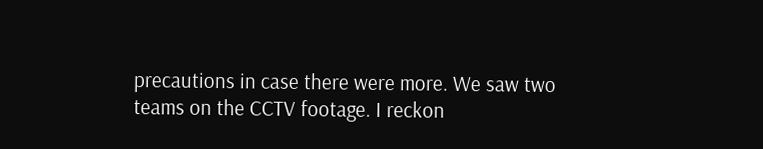precautions in case there were more. We saw two teams on the CCTV footage. I reckon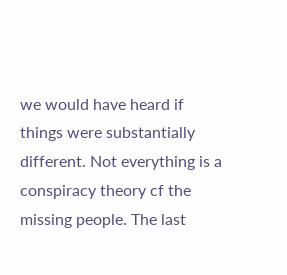we would have heard if things were substantially different. Not everything is a conspiracy theory cf the missing people. The last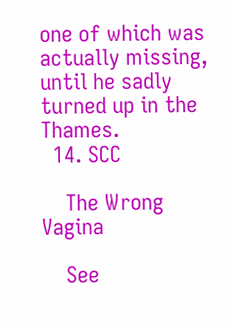one of which was actually missing, until he sadly turned up in the Thames.
  14. SCC

    The Wrong Vagina

    See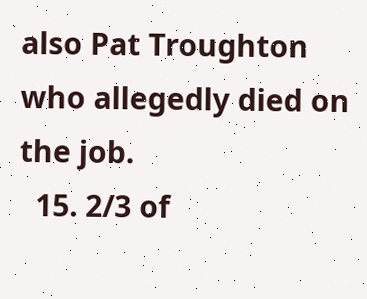also Pat Troughton who allegedly died on the job.
  15. 2/3 of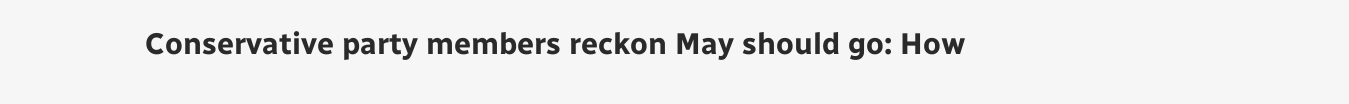Conservative party members reckon May should go: How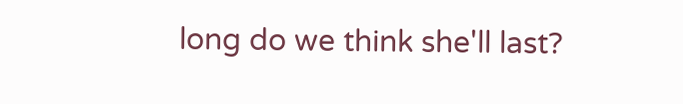long do we think she'll last?